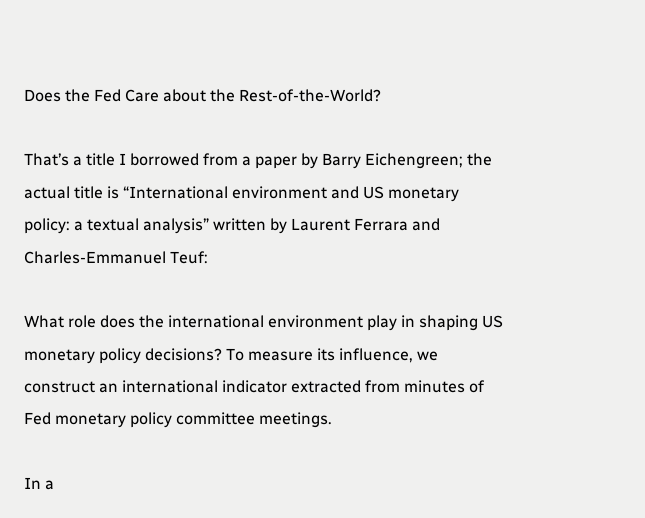Does the Fed Care about the Rest-of-the-World?

That’s a title I borrowed from a paper by Barry Eichengreen; the actual title is “International environment and US monetary policy: a textual analysis” written by Laurent Ferrara and Charles-Emmanuel Teuf:

What role does the international environment play in shaping US monetary policy decisions? To measure its influence, we construct an international indicator extracted from minutes of Fed monetary policy committee meetings.

In a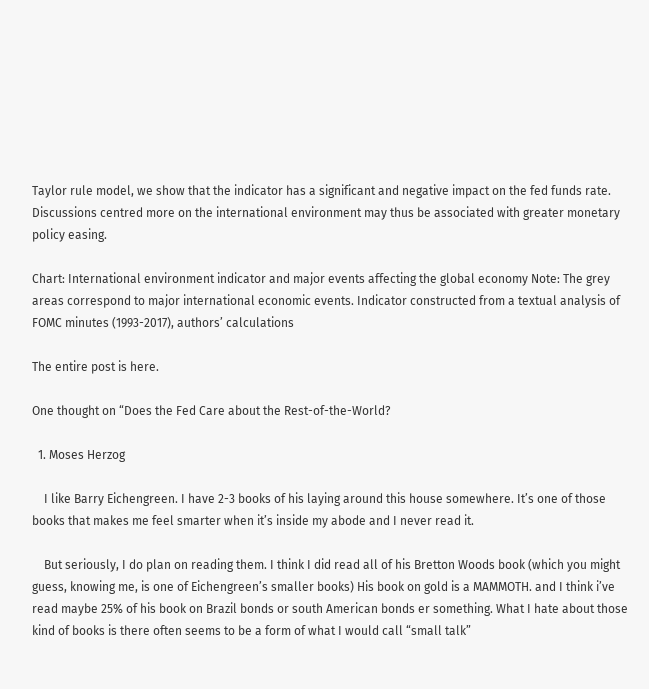Taylor rule model, we show that the indicator has a significant and negative impact on the fed funds rate. Discussions centred more on the international environment may thus be associated with greater monetary policy easing.

Chart: International environment indicator and major events affecting the global economy Note: The grey areas correspond to major international economic events. Indicator constructed from a textual analysis of FOMC minutes (1993-2017), authors’ calculations

The entire post is here.

One thought on “Does the Fed Care about the Rest-of-the-World?

  1. Moses Herzog

    I like Barry Eichengreen. I have 2-3 books of his laying around this house somewhere. It’s one of those books that makes me feel smarter when it’s inside my abode and I never read it.

    But seriously, I do plan on reading them. I think I did read all of his Bretton Woods book (which you might guess, knowing me, is one of Eichengreen’s smaller books) His book on gold is a MAMMOTH. and I think i’ve read maybe 25% of his book on Brazil bonds or south American bonds er something. What I hate about those kind of books is there often seems to be a form of what I would call “small talk”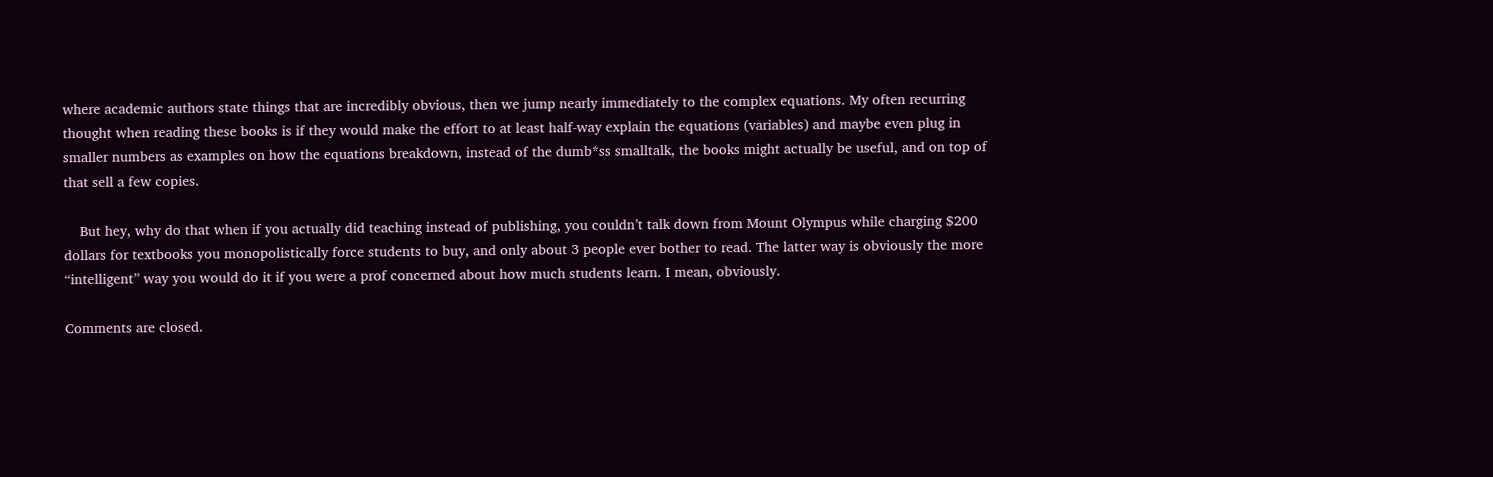where academic authors state things that are incredibly obvious, then we jump nearly immediately to the complex equations. My often recurring thought when reading these books is if they would make the effort to at least half-way explain the equations (variables) and maybe even plug in smaller numbers as examples on how the equations breakdown, instead of the dumb*ss smalltalk, the books might actually be useful, and on top of that sell a few copies.

    But hey, why do that when if you actually did teaching instead of publishing, you couldn’t talk down from Mount Olympus while charging $200 dollars for textbooks you monopolistically force students to buy, and only about 3 people ever bother to read. The latter way is obviously the more “intelligent” way you would do it if you were a prof concerned about how much students learn. I mean, obviously.

Comments are closed.